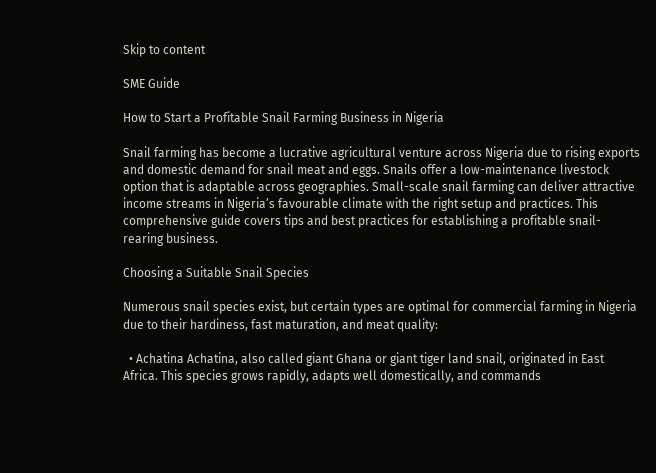Skip to content

SME Guide

How to Start a Profitable Snail Farming Business in Nigeria

Snail farming has become a lucrative agricultural venture across Nigeria due to rising exports and domestic demand for snail meat and eggs. Snails offer a low-maintenance livestock option that is adaptable across geographies. Small-scale snail farming can deliver attractive income streams in Nigeria’s favourable climate with the right setup and practices. This comprehensive guide covers tips and best practices for establishing a profitable snail-rearing business.

Choosing a Suitable Snail Species

Numerous snail species exist, but certain types are optimal for commercial farming in Nigeria due to their hardiness, fast maturation, and meat quality:

  • Achatina Achatina, also called giant Ghana or giant tiger land snail, originated in East Africa. This species grows rapidly, adapts well domestically, and commands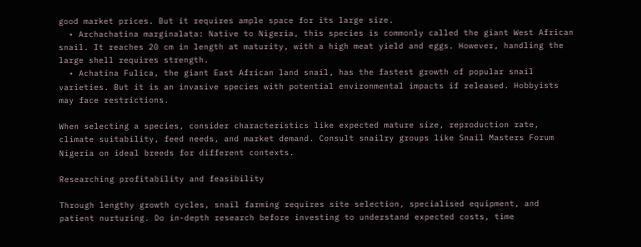good market prices. But it requires ample space for its large size.
  • Archachatina marginalata: Native to Nigeria, this species is commonly called the giant West African snail. It reaches 20 cm in length at maturity, with a high meat yield and eggs. However, handling the large shell requires strength.
  • Achatina Fulica, the giant East African land snail, has the fastest growth of popular snail varieties. But it is an invasive species with potential environmental impacts if released. Hobbyists may face restrictions.

When selecting a species, consider characteristics like expected mature size, reproduction rate, climate suitability, feed needs, and market demand. Consult snailry groups like Snail Masters Forum Nigeria on ideal breeds for different contexts.

Researching profitability and feasibility

Through lengthy growth cycles, snail farming requires site selection, specialised equipment, and patient nurturing. Do in-depth research before investing to understand expected costs, time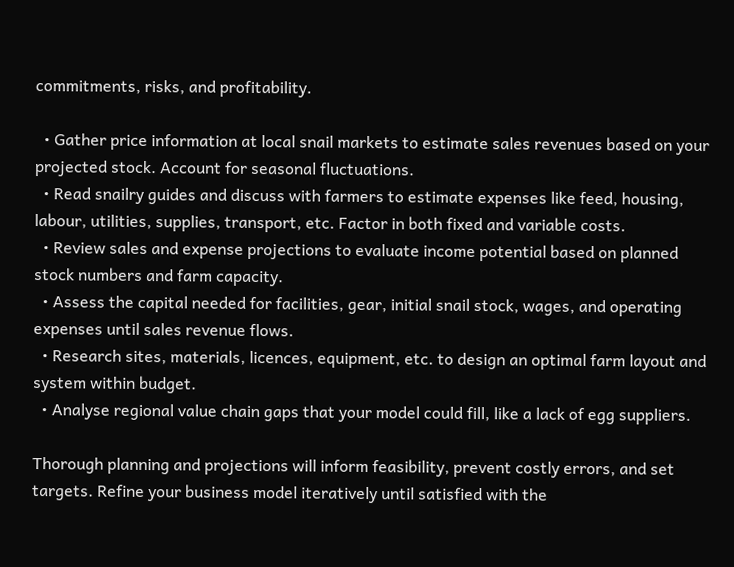commitments, risks, and profitability.

  • Gather price information at local snail markets to estimate sales revenues based on your projected stock. Account for seasonal fluctuations.
  • Read snailry guides and discuss with farmers to estimate expenses like feed, housing, labour, utilities, supplies, transport, etc. Factor in both fixed and variable costs.
  • Review sales and expense projections to evaluate income potential based on planned stock numbers and farm capacity.
  • Assess the capital needed for facilities, gear, initial snail stock, wages, and operating expenses until sales revenue flows.
  • Research sites, materials, licences, equipment, etc. to design an optimal farm layout and system within budget.
  • Analyse regional value chain gaps that your model could fill, like a lack of egg suppliers.

Thorough planning and projections will inform feasibility, prevent costly errors, and set targets. Refine your business model iteratively until satisfied with the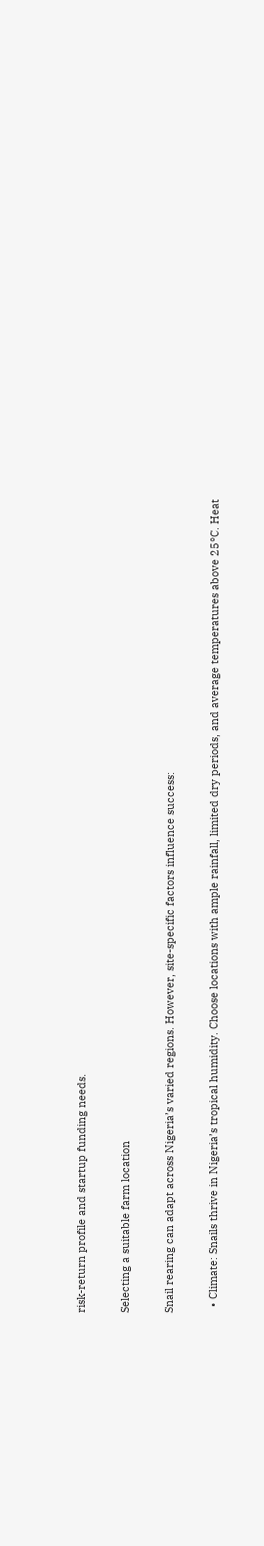risk-return profile and startup funding needs.

Selecting a suitable farm location

Snail rearing can adapt across Nigeria’s varied regions. However, site-specific factors influence success:

  • Climate: Snails thrive in Nigeria’s tropical humidity. Choose locations with ample rainfall, limited dry periods, and average temperatures above 25°C. Heat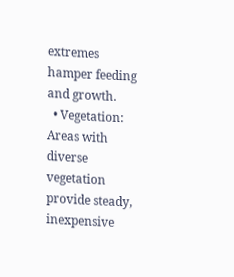extremes hamper feeding and growth.
  • Vegetation: Areas with diverse vegetation provide steady, inexpensive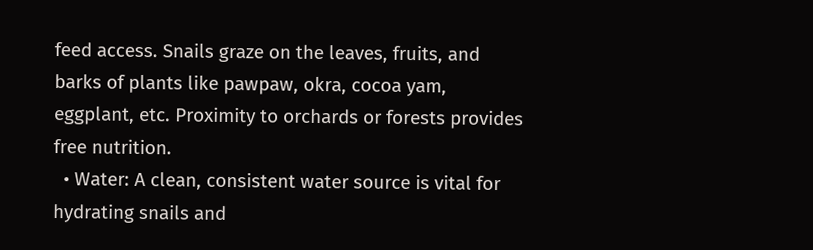feed access. Snails graze on the leaves, fruits, and barks of plants like pawpaw, okra, cocoa yam, eggplant, etc. Proximity to orchards or forests provides free nutrition.
  • Water: A clean, consistent water source is vital for hydrating snails and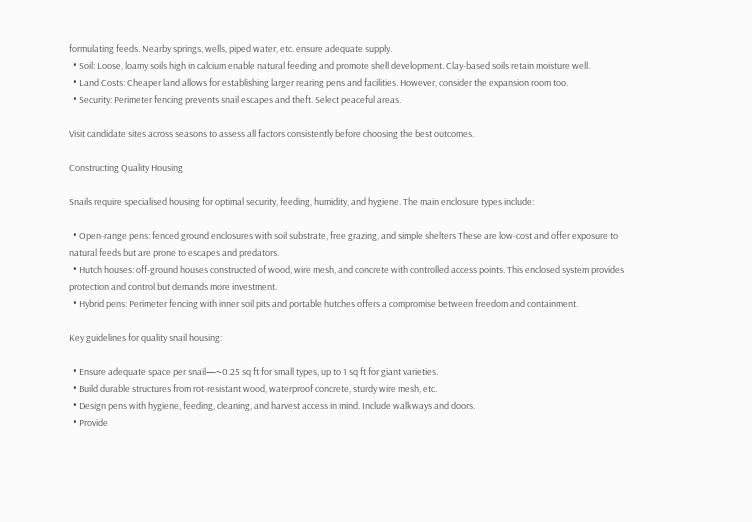formulating feeds. Nearby springs, wells, piped water, etc. ensure adequate supply.
  • Soil: Loose, loamy soils high in calcium enable natural feeding and promote shell development. Clay-based soils retain moisture well.
  • Land Costs: Cheaper land allows for establishing larger rearing pens and facilities. However, consider the expansion room too.
  • Security: Perimeter fencing prevents snail escapes and theft. Select peaceful areas.

Visit candidate sites across seasons to assess all factors consistently before choosing the best outcomes.

Constructing Quality Housing

Snails require specialised housing for optimal security, feeding, humidity, and hygiene. The main enclosure types include:

  • Open-range pens: fenced ground enclosures with soil substrate, free grazing, and simple shelters These are low-cost and offer exposure to natural feeds but are prone to escapes and predators.
  • Hutch houses: off-ground houses constructed of wood, wire mesh, and concrete with controlled access points. This enclosed system provides protection and control but demands more investment.
  • Hybrid pens: Perimeter fencing with inner soil pits and portable hutches offers a compromise between freedom and containment.

Key guidelines for quality snail housing:

  • Ensure adequate space per snail—~0.25 sq ft for small types, up to 1 sq ft for giant varieties.
  • Build durable structures from rot-resistant wood, waterproof concrete, sturdy wire mesh, etc.
  • Design pens with hygiene, feeding, cleaning, and harvest access in mind. Include walkways and doors.
  • Provide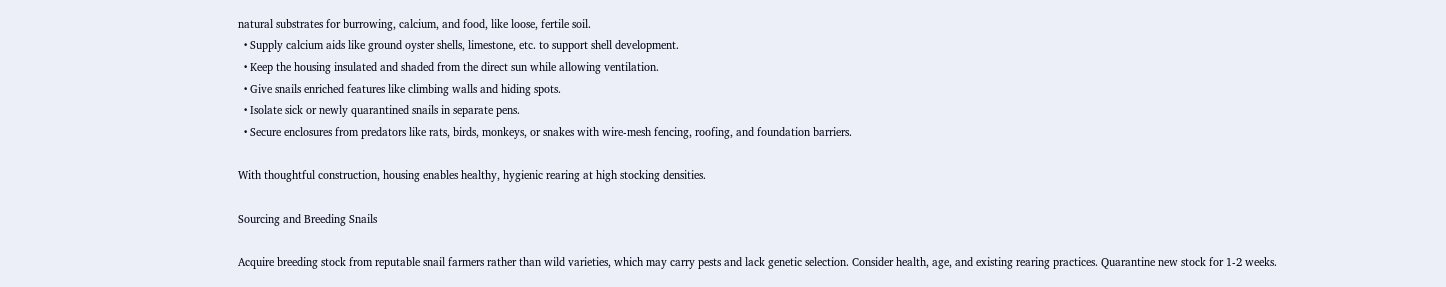natural substrates for burrowing, calcium, and food, like loose, fertile soil.
  • Supply calcium aids like ground oyster shells, limestone, etc. to support shell development.
  • Keep the housing insulated and shaded from the direct sun while allowing ventilation.
  • Give snails enriched features like climbing walls and hiding spots.
  • Isolate sick or newly quarantined snails in separate pens.
  • Secure enclosures from predators like rats, birds, monkeys, or snakes with wire-mesh fencing, roofing, and foundation barriers.

With thoughtful construction, housing enables healthy, hygienic rearing at high stocking densities.

Sourcing and Breeding Snails

Acquire breeding stock from reputable snail farmers rather than wild varieties, which may carry pests and lack genetic selection. Consider health, age, and existing rearing practices. Quarantine new stock for 1-2 weeks.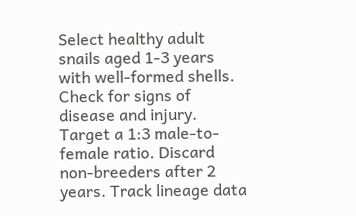Select healthy adult snails aged 1-3 years with well-formed shells. Check for signs of disease and injury. Target a 1:3 male-to-female ratio. Discard non-breeders after 2 years. Track lineage data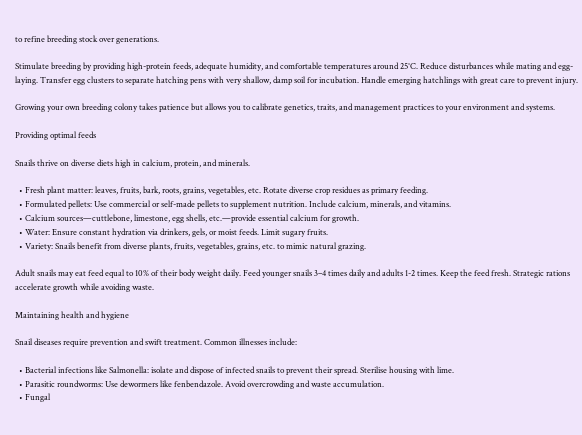to refine breeding stock over generations.

Stimulate breeding by providing high-protein feeds, adequate humidity, and comfortable temperatures around 25°C. Reduce disturbances while mating and egg-laying. Transfer egg clusters to separate hatching pens with very shallow, damp soil for incubation. Handle emerging hatchlings with great care to prevent injury.

Growing your own breeding colony takes patience but allows you to calibrate genetics, traits, and management practices to your environment and systems.

Providing optimal feeds

Snails thrive on diverse diets high in calcium, protein, and minerals.

  • Fresh plant matter: leaves, fruits, bark, roots, grains, vegetables, etc. Rotate diverse crop residues as primary feeding.
  • Formulated pellets: Use commercial or self-made pellets to supplement nutrition. Include calcium, minerals, and vitamins.
  • Calcium sources—cuttlebone, limestone, egg shells, etc.—provide essential calcium for growth.
  • Water: Ensure constant hydration via drinkers, gels, or moist feeds. Limit sugary fruits.
  • Variety: Snails benefit from diverse plants, fruits, vegetables, grains, etc. to mimic natural grazing.

Adult snails may eat feed equal to 10% of their body weight daily. Feed younger snails 3–4 times daily and adults 1-2 times. Keep the feed fresh. Strategic rations accelerate growth while avoiding waste.

Maintaining health and hygiene

Snail diseases require prevention and swift treatment. Common illnesses include:

  • Bacterial infections like Salmonella: isolate and dispose of infected snails to prevent their spread. Sterilise housing with lime.
  • Parasitic roundworms: Use dewormers like fenbendazole. Avoid overcrowding and waste accumulation.
  • Fungal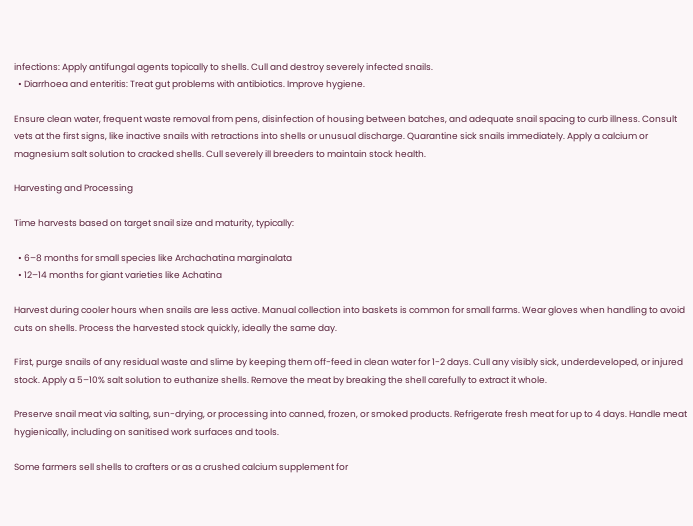infections: Apply antifungal agents topically to shells. Cull and destroy severely infected snails.
  • Diarrhoea and enteritis: Treat gut problems with antibiotics. Improve hygiene.

Ensure clean water, frequent waste removal from pens, disinfection of housing between batches, and adequate snail spacing to curb illness. Consult vets at the first signs, like inactive snails with retractions into shells or unusual discharge. Quarantine sick snails immediately. Apply a calcium or magnesium salt solution to cracked shells. Cull severely ill breeders to maintain stock health.

Harvesting and Processing

Time harvests based on target snail size and maturity, typically:

  • 6–8 months for small species like Archachatina marginalata
  • 12–14 months for giant varieties like Achatina

Harvest during cooler hours when snails are less active. Manual collection into baskets is common for small farms. Wear gloves when handling to avoid cuts on shells. Process the harvested stock quickly, ideally the same day.

First, purge snails of any residual waste and slime by keeping them off-feed in clean water for 1-2 days. Cull any visibly sick, underdeveloped, or injured stock. Apply a 5–10% salt solution to euthanize shells. Remove the meat by breaking the shell carefully to extract it whole.

Preserve snail meat via salting, sun-drying, or processing into canned, frozen, or smoked products. Refrigerate fresh meat for up to 4 days. Handle meat hygienically, including on sanitised work surfaces and tools.

Some farmers sell shells to crafters or as a crushed calcium supplement for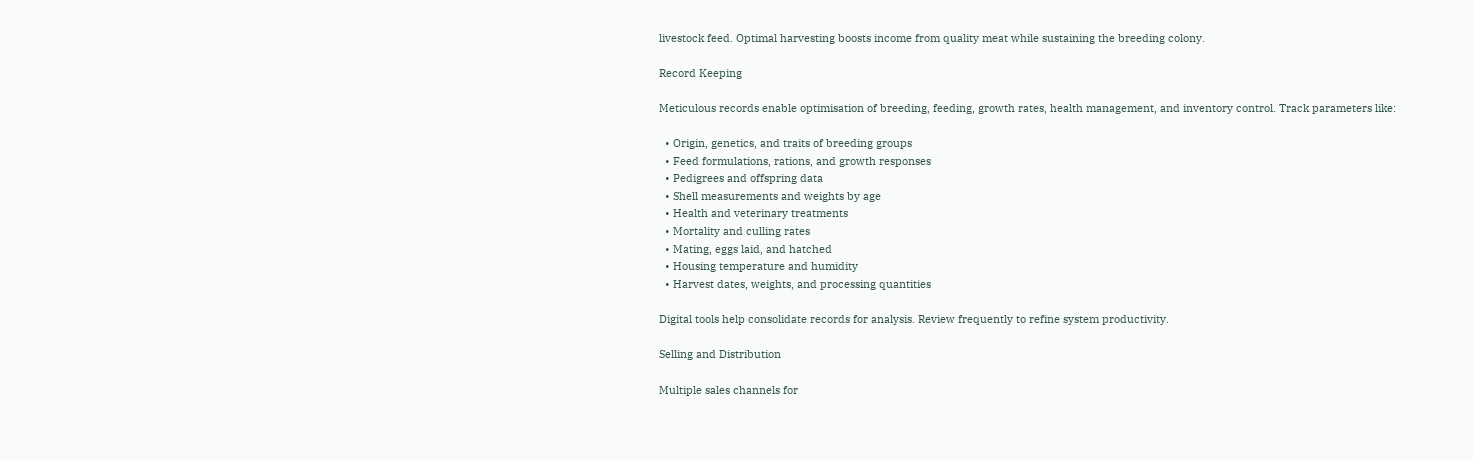livestock feed. Optimal harvesting boosts income from quality meat while sustaining the breeding colony.

Record Keeping

Meticulous records enable optimisation of breeding, feeding, growth rates, health management, and inventory control. Track parameters like:

  • Origin, genetics, and traits of breeding groups
  • Feed formulations, rations, and growth responses
  • Pedigrees and offspring data
  • Shell measurements and weights by age
  • Health and veterinary treatments
  • Mortality and culling rates
  • Mating, eggs laid, and hatched
  • Housing temperature and humidity
  • Harvest dates, weights, and processing quantities

Digital tools help consolidate records for analysis. Review frequently to refine system productivity.

Selling and Distribution

Multiple sales channels for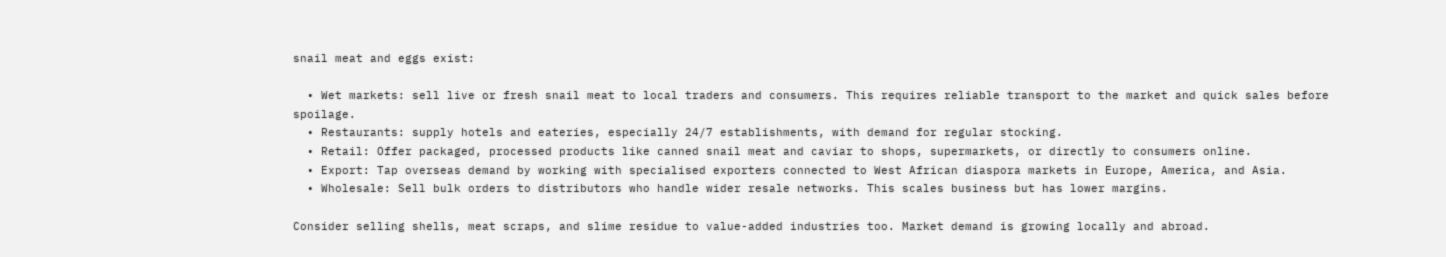snail meat and eggs exist:

  • Wet markets: sell live or fresh snail meat to local traders and consumers. This requires reliable transport to the market and quick sales before spoilage.
  • Restaurants: supply hotels and eateries, especially 24/7 establishments, with demand for regular stocking.
  • Retail: Offer packaged, processed products like canned snail meat and caviar to shops, supermarkets, or directly to consumers online.
  • Export: Tap overseas demand by working with specialised exporters connected to West African diaspora markets in Europe, America, and Asia.
  • Wholesale: Sell bulk orders to distributors who handle wider resale networks. This scales business but has lower margins.

Consider selling shells, meat scraps, and slime residue to value-added industries too. Market demand is growing locally and abroad.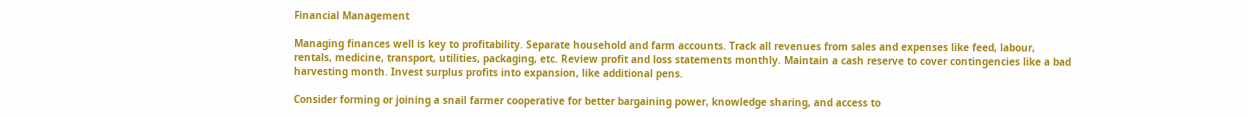Financial Management

Managing finances well is key to profitability. Separate household and farm accounts. Track all revenues from sales and expenses like feed, labour, rentals, medicine, transport, utilities, packaging, etc. Review profit and loss statements monthly. Maintain a cash reserve to cover contingencies like a bad harvesting month. Invest surplus profits into expansion, like additional pens.

Consider forming or joining a snail farmer cooperative for better bargaining power, knowledge sharing, and access to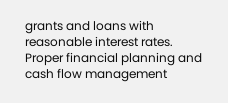grants and loans with reasonable interest rates. Proper financial planning and cash flow management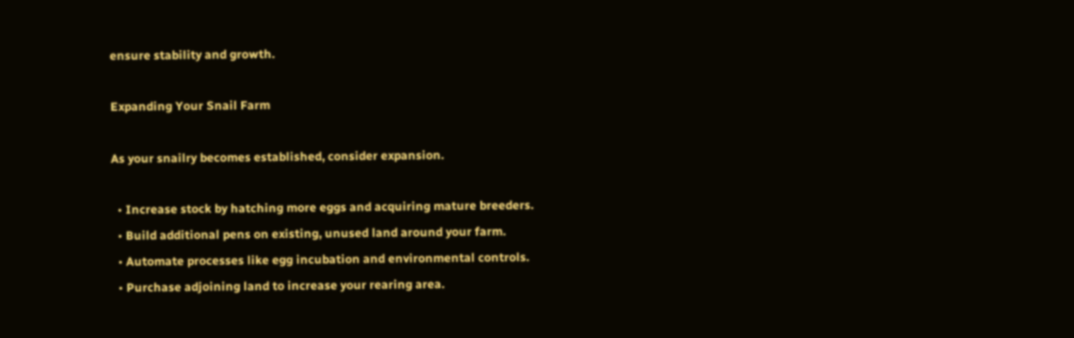ensure stability and growth.

Expanding Your Snail Farm

As your snailry becomes established, consider expansion.

  • Increase stock by hatching more eggs and acquiring mature breeders.
  • Build additional pens on existing, unused land around your farm.
  • Automate processes like egg incubation and environmental controls.
  • Purchase adjoining land to increase your rearing area.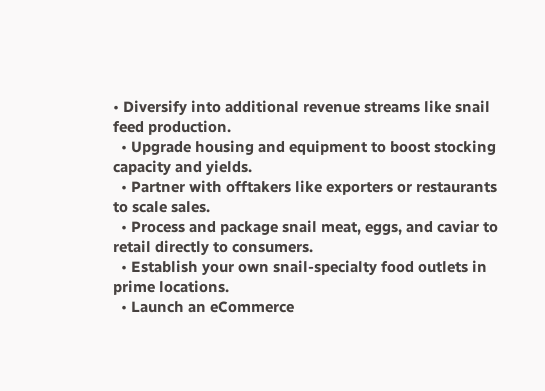• Diversify into additional revenue streams like snail feed production.
  • Upgrade housing and equipment to boost stocking capacity and yields.
  • Partner with offtakers like exporters or restaurants to scale sales.
  • Process and package snail meat, eggs, and caviar to retail directly to consumers.
  • Establish your own snail-specialty food outlets in prime locations.
  • Launch an eCommerce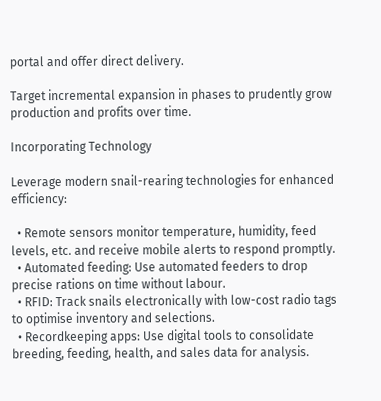portal and offer direct delivery.

Target incremental expansion in phases to prudently grow production and profits over time.

Incorporating Technology

Leverage modern snail-rearing technologies for enhanced efficiency:

  • Remote sensors monitor temperature, humidity, feed levels, etc. and receive mobile alerts to respond promptly.
  • Automated feeding: Use automated feeders to drop precise rations on time without labour.
  • RFID: Track snails electronically with low-cost radio tags to optimise inventory and selections.
  • Recordkeeping apps: Use digital tools to consolidate breeding, feeding, health, and sales data for analysis.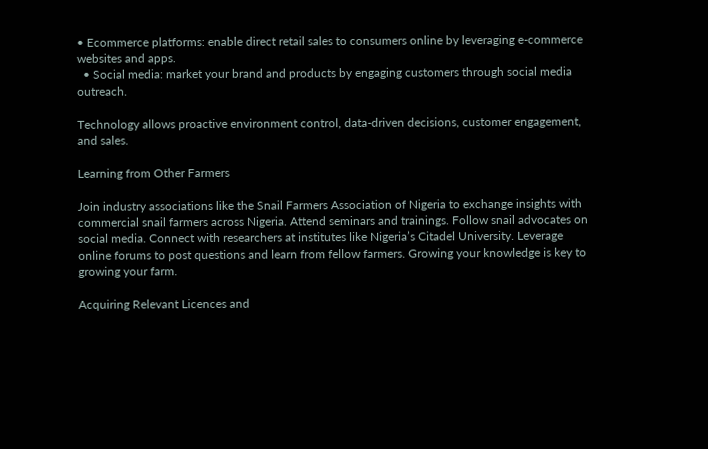• Ecommerce platforms: enable direct retail sales to consumers online by leveraging e-commerce websites and apps.
  • Social media: market your brand and products by engaging customers through social media outreach.

Technology allows proactive environment control, data-driven decisions, customer engagement, and sales.

Learning from Other Farmers

Join industry associations like the Snail Farmers Association of Nigeria to exchange insights with commercial snail farmers across Nigeria. Attend seminars and trainings. Follow snail advocates on social media. Connect with researchers at institutes like Nigeria’s Citadel University. Leverage online forums to post questions and learn from fellow farmers. Growing your knowledge is key to growing your farm.

Acquiring Relevant Licences and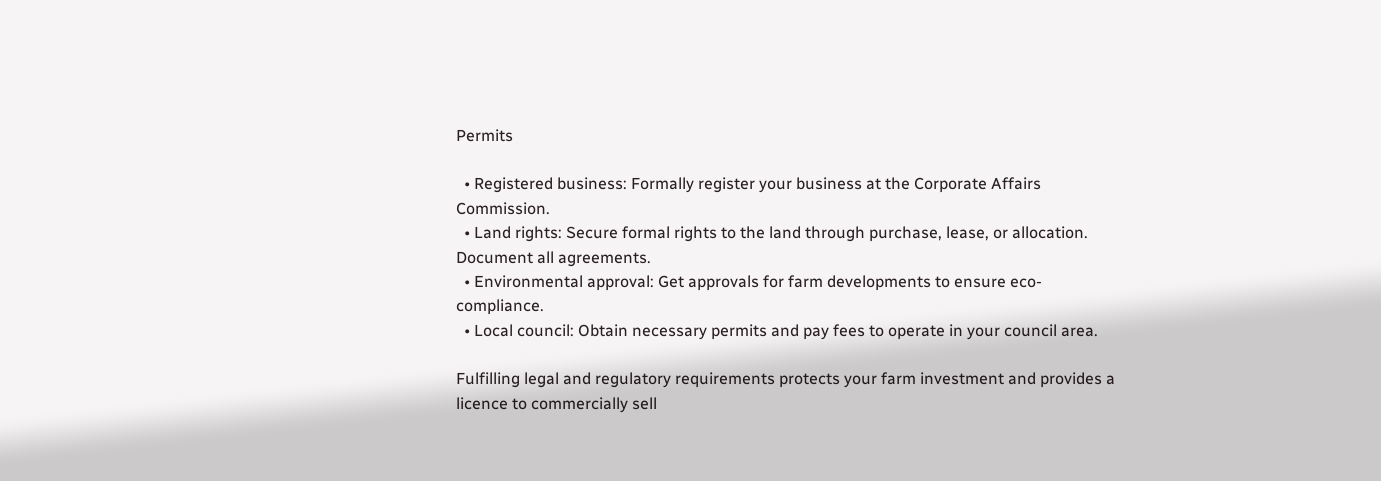Permits

  • Registered business: Formally register your business at the Corporate Affairs Commission.
  • Land rights: Secure formal rights to the land through purchase, lease, or allocation. Document all agreements.
  • Environmental approval: Get approvals for farm developments to ensure eco-compliance.
  • Local council: Obtain necessary permits and pay fees to operate in your council area.

Fulfilling legal and regulatory requirements protects your farm investment and provides a licence to commercially sell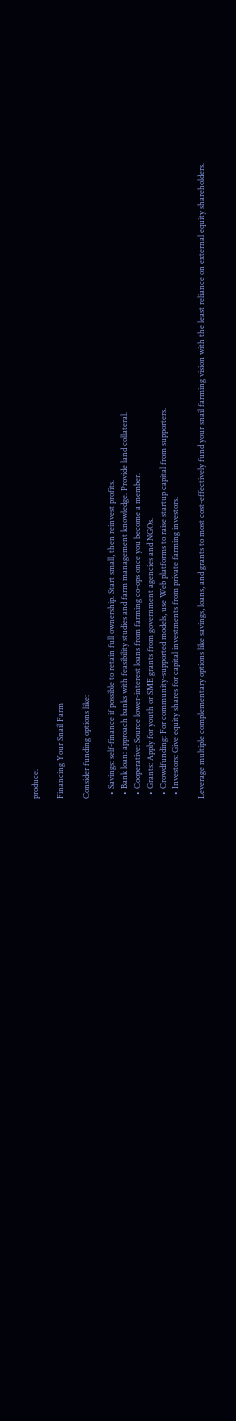produce.

Financing Your Snail Farm

Consider funding options like:

  • Savings: self-finance if possible to retain full ownership. Start small, then reinvest profits.
  • Bank loan: approach banks with feasibility studies and farm management knowledge. Provide land collateral.
  • Cooperative: Source lower-interest loans from farming co-ops once you become a member.
  • Grants: Apply for youth or SME grants from government agencies and NGOs.
  • Crowdfunding: For community-supported models, use Web platforms to raise startup capital from supporters.
  • Investors: Give equity shares for capital investments from private farming investors.

Leverage multiple complementary options like savings, loans, and grants to most cost-effectively fund your snail farming vision with the least reliance on external equity shareholders.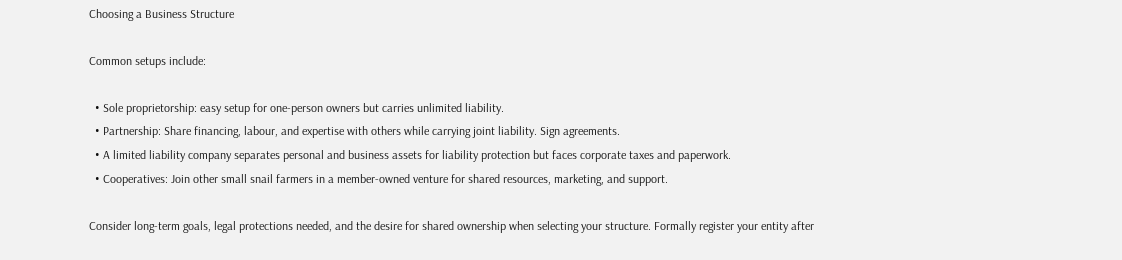Choosing a Business Structure

Common setups include:

  • Sole proprietorship: easy setup for one-person owners but carries unlimited liability.
  • Partnership: Share financing, labour, and expertise with others while carrying joint liability. Sign agreements.
  • A limited liability company separates personal and business assets for liability protection but faces corporate taxes and paperwork.
  • Cooperatives: Join other small snail farmers in a member-owned venture for shared resources, marketing, and support.

Consider long-term goals, legal protections needed, and the desire for shared ownership when selecting your structure. Formally register your entity after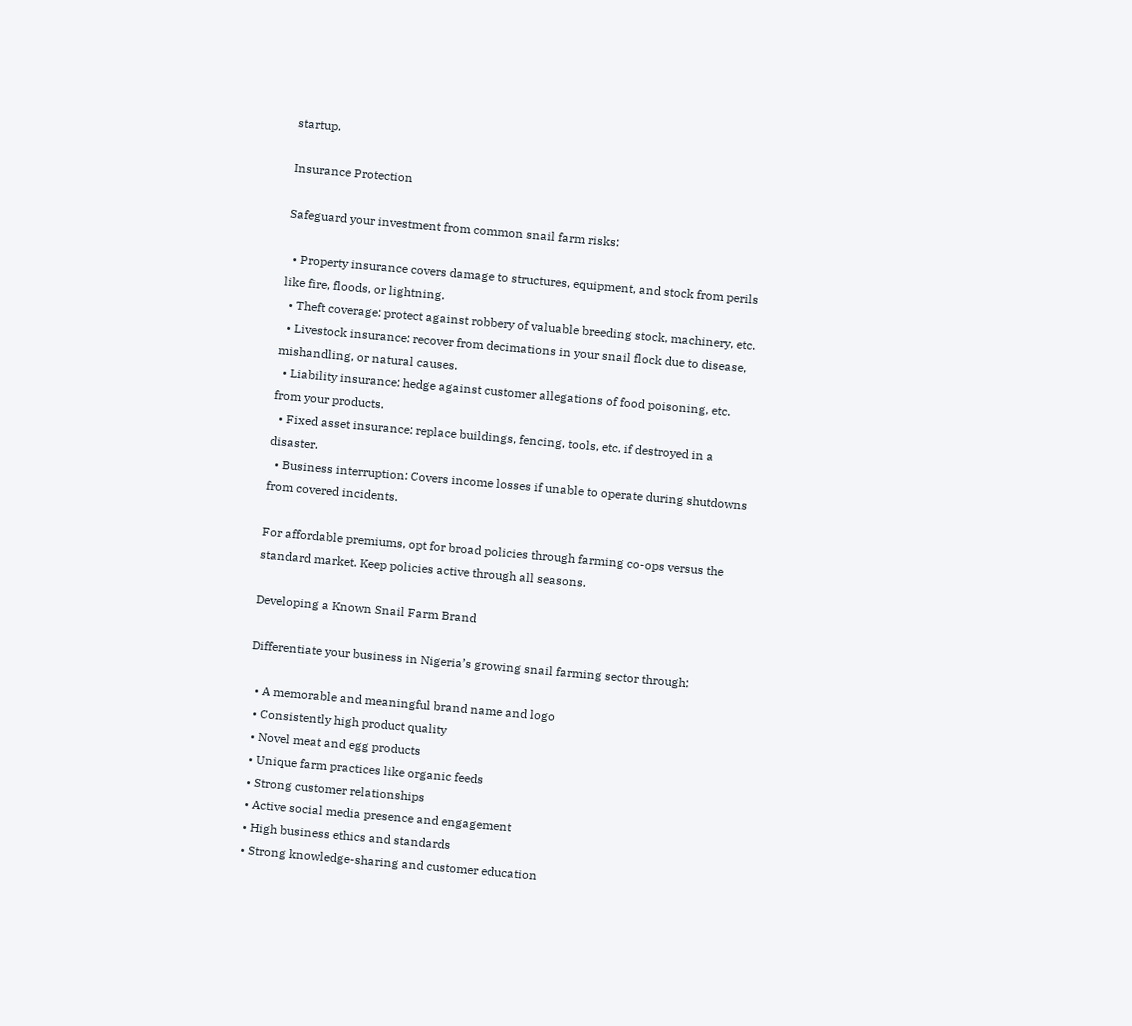startup.

Insurance Protection

Safeguard your investment from common snail farm risks:

  • Property insurance covers damage to structures, equipment, and stock from perils like fire, floods, or lightning.
  • Theft coverage: protect against robbery of valuable breeding stock, machinery, etc.
  • Livestock insurance: recover from decimations in your snail flock due to disease, mishandling, or natural causes.
  • Liability insurance: hedge against customer allegations of food poisoning, etc. from your products.
  • Fixed asset insurance: replace buildings, fencing, tools, etc. if destroyed in a disaster.
  • Business interruption: Covers income losses if unable to operate during shutdowns from covered incidents.

For affordable premiums, opt for broad policies through farming co-ops versus the standard market. Keep policies active through all seasons.

Developing a Known Snail Farm Brand

Differentiate your business in Nigeria’s growing snail farming sector through:

  • A memorable and meaningful brand name and logo
  • Consistently high product quality
  • Novel meat and egg products
  • Unique farm practices like organic feeds
  • Strong customer relationships
  • Active social media presence and engagement
  • High business ethics and standards
  • Strong knowledge-sharing and customer education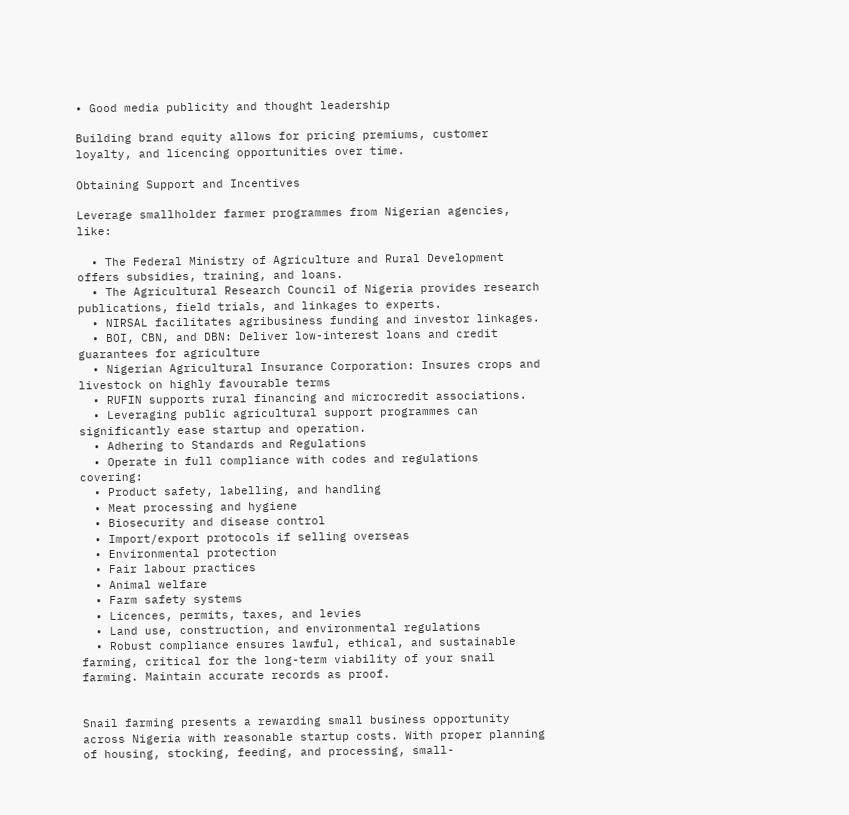• Good media publicity and thought leadership

Building brand equity allows for pricing premiums, customer loyalty, and licencing opportunities over time.

Obtaining Support and Incentives

Leverage smallholder farmer programmes from Nigerian agencies, like:

  • The Federal Ministry of Agriculture and Rural Development offers subsidies, training, and loans.
  • The Agricultural Research Council of Nigeria provides research publications, field trials, and linkages to experts.
  • NIRSAL facilitates agribusiness funding and investor linkages.
  • BOI, CBN, and DBN: Deliver low-interest loans and credit guarantees for agriculture
  • Nigerian Agricultural Insurance Corporation: Insures crops and livestock on highly favourable terms
  • RUFIN supports rural financing and microcredit associations.
  • Leveraging public agricultural support programmes can significantly ease startup and operation.
  • Adhering to Standards and Regulations
  • Operate in full compliance with codes and regulations covering:
  • Product safety, labelling, and handling
  • Meat processing and hygiene
  • Biosecurity and disease control
  • Import/export protocols if selling overseas
  • Environmental protection
  • Fair labour practices
  • Animal welfare
  • Farm safety systems
  • Licences, permits, taxes, and levies
  • Land use, construction, and environmental regulations
  • Robust compliance ensures lawful, ethical, and sustainable farming, critical for the long-term viability of your snail farming. Maintain accurate records as proof.


Snail farming presents a rewarding small business opportunity across Nigeria with reasonable startup costs. With proper planning of housing, stocking, feeding, and processing, small-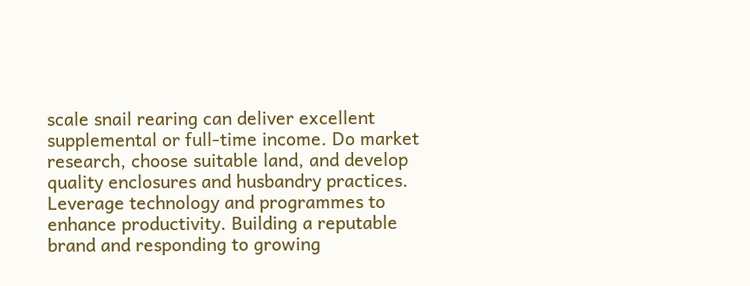scale snail rearing can deliver excellent supplemental or full-time income. Do market research, choose suitable land, and develop quality enclosures and husbandry practices. Leverage technology and programmes to enhance productivity. Building a reputable brand and responding to growing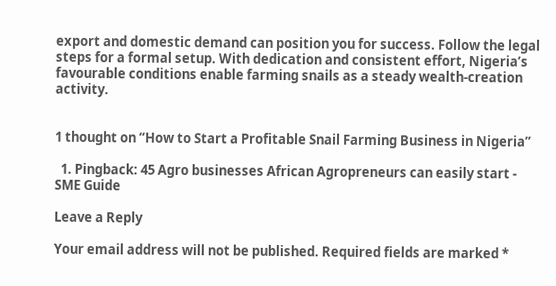export and domestic demand can position you for success. Follow the legal steps for a formal setup. With dedication and consistent effort, Nigeria’s favourable conditions enable farming snails as a steady wealth-creation activity.


1 thought on “How to Start a Profitable Snail Farming Business in Nigeria”

  1. Pingback: 45 Agro businesses African Agropreneurs can easily start - SME Guide

Leave a Reply

Your email address will not be published. Required fields are marked *